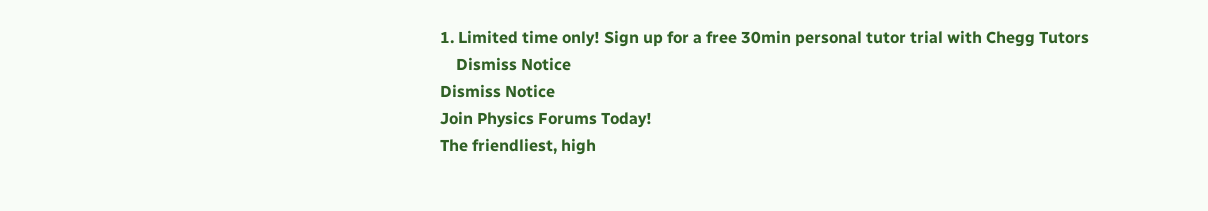1. Limited time only! Sign up for a free 30min personal tutor trial with Chegg Tutors
    Dismiss Notice
Dismiss Notice
Join Physics Forums Today!
The friendliest, high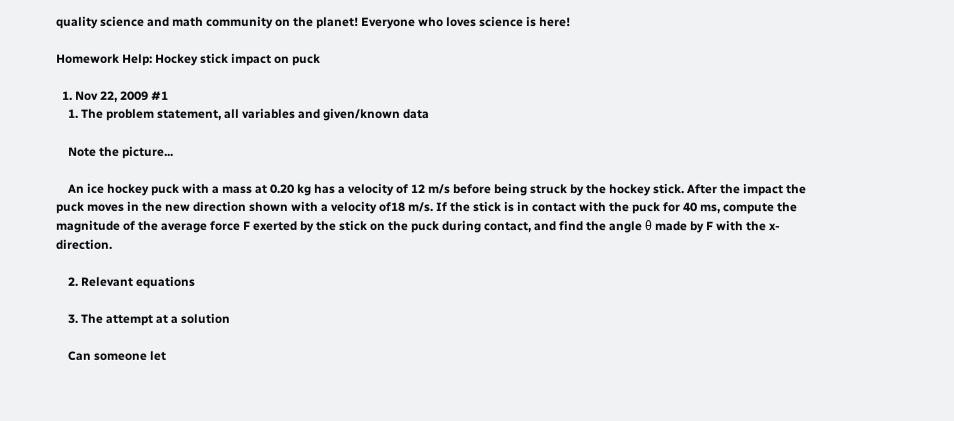quality science and math community on the planet! Everyone who loves science is here!

Homework Help: Hockey stick impact on puck

  1. Nov 22, 2009 #1
    1. The problem statement, all variables and given/known data

    Note the picture...

    An ice hockey puck with a mass at 0.20 kg has a velocity of 12 m/s before being struck by the hockey stick. After the impact the puck moves in the new direction shown with a velocity of18 m/s. If the stick is in contact with the puck for 40 ms, compute the magnitude of the average force F exerted by the stick on the puck during contact, and find the angle θ made by F with the x-direction.

    2. Relevant equations

    3. The attempt at a solution

    Can someone let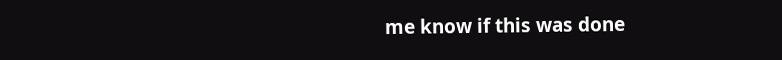me know if this was done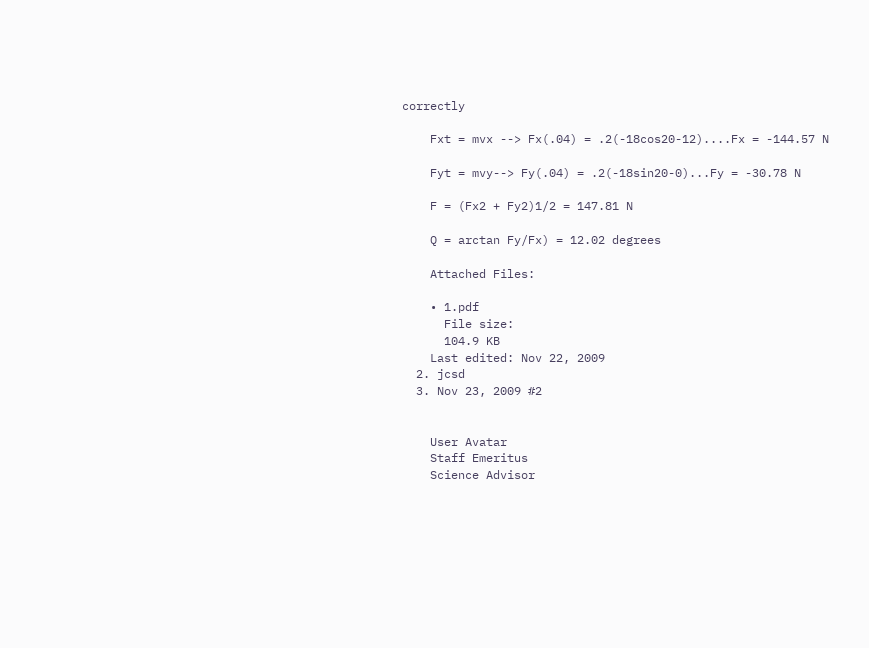correctly

    Fxt = mvx --> Fx(.04) = .2(-18cos20-12)....Fx = -144.57 N

    Fyt = mvy--> Fy(.04) = .2(-18sin20-0)...Fy = -30.78 N

    F = (Fx2 + Fy2)1/2 = 147.81 N

    Q = arctan Fy/Fx) = 12.02 degrees

    Attached Files:

    • 1.pdf
      File size:
      104.9 KB
    Last edited: Nov 22, 2009
  2. jcsd
  3. Nov 23, 2009 #2


    User Avatar
    Staff Emeritus
    Science Advisor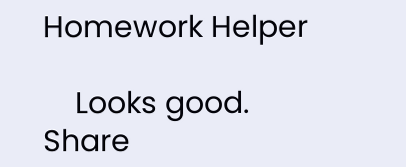Homework Helper

    Looks good.
Share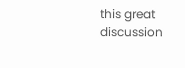this great discussion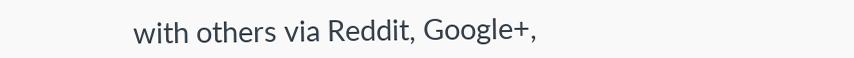with others via Reddit, Google+,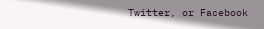Twitter, or Facebook